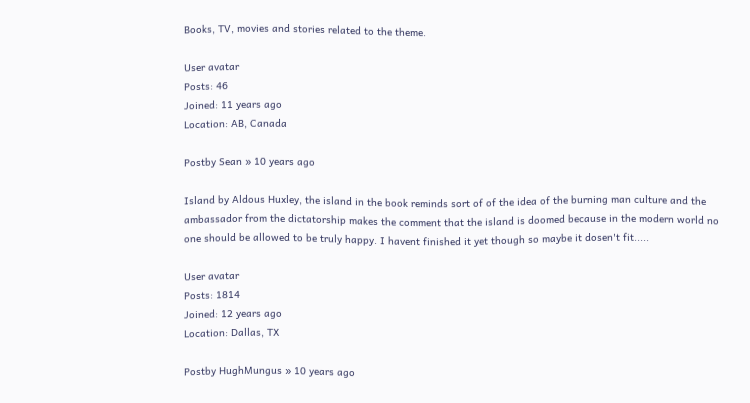Books, TV, movies and stories related to the theme.

User avatar
Posts: 46
Joined: 11 years ago
Location: AB, Canada

Postby Sean » 10 years ago

Island by Aldous Huxley, the island in the book reminds sort of of the idea of the burning man culture and the ambassador from the dictatorship makes the comment that the island is doomed because in the modern world no one should be allowed to be truly happy. I havent finished it yet though so maybe it dosen't fit.....

User avatar
Posts: 1814
Joined: 12 years ago
Location: Dallas, TX

Postby HughMungus » 10 years ago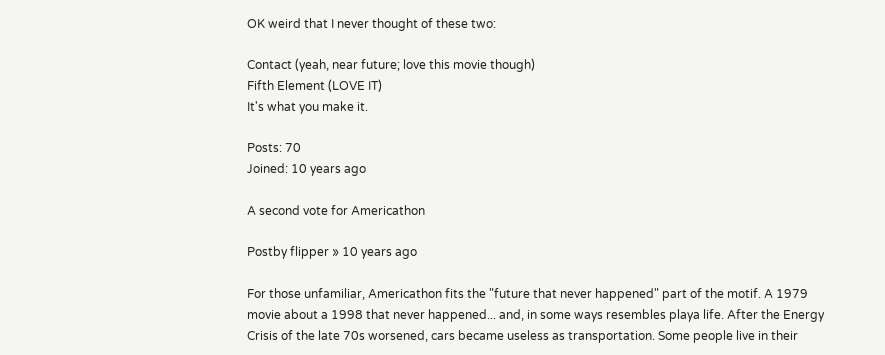OK weird that I never thought of these two:

Contact (yeah, near future; love this movie though)
Fifth Element (LOVE IT)
It's what you make it.

Posts: 70
Joined: 10 years ago

A second vote for Americathon

Postby flipper » 10 years ago

For those unfamiliar, Americathon fits the "future that never happened" part of the motif. A 1979 movie about a 1998 that never happened... and, in some ways resembles playa life. After the Energy Crisis of the late 70s worsened, cars became useless as transportation. Some people live in their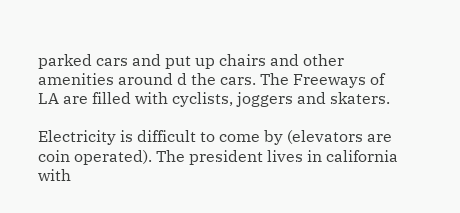parked cars and put up chairs and other amenities around d the cars. The Freeways of LA are filled with cyclists, joggers and skaters.

Electricity is difficult to come by (elevators are coin operated). The president lives in california with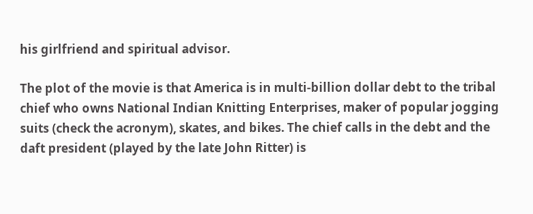his girlfriend and spiritual advisor.

The plot of the movie is that America is in multi-billion dollar debt to the tribal chief who owns National Indian Knitting Enterprises, maker of popular jogging suits (check the acronym), skates, and bikes. The chief calls in the debt and the daft president (played by the late John Ritter) is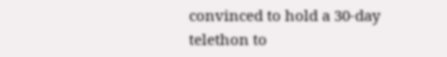convinced to hold a 30-day telethon to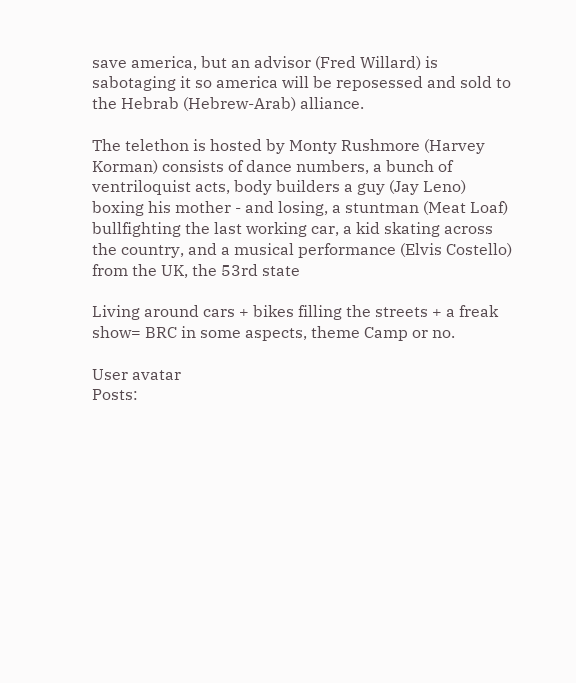save america, but an advisor (Fred Willard) is sabotaging it so america will be reposessed and sold to the Hebrab (Hebrew-Arab) alliance.

The telethon is hosted by Monty Rushmore (Harvey Korman) consists of dance numbers, a bunch of ventriloquist acts, body builders a guy (Jay Leno) boxing his mother - and losing, a stuntman (Meat Loaf) bullfighting the last working car, a kid skating across the country, and a musical performance (Elvis Costello) from the UK, the 53rd state

Living around cars + bikes filling the streets + a freak show= BRC in some aspects, theme Camp or no.

User avatar
Posts: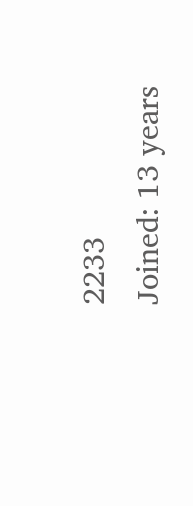2233
Joined: 13 years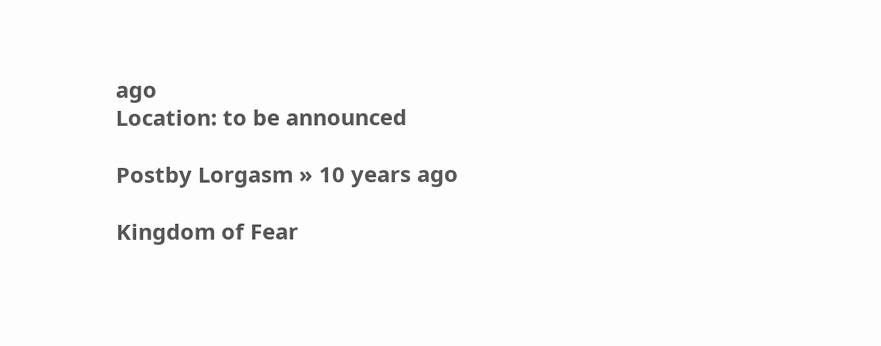ago
Location: to be announced

Postby Lorgasm » 10 years ago

Kingdom of Fear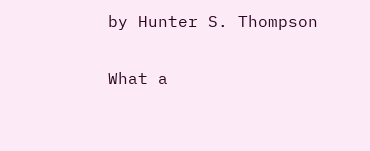by Hunter S. Thompson

What a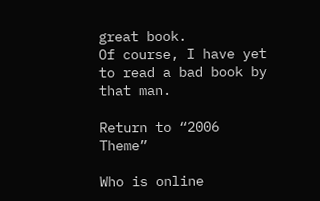great book.
Of course, I have yet to read a bad book by that man.

Return to “2006 Theme”

Who is online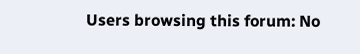Users browsing this forum: No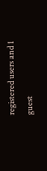registered users and 1 guest